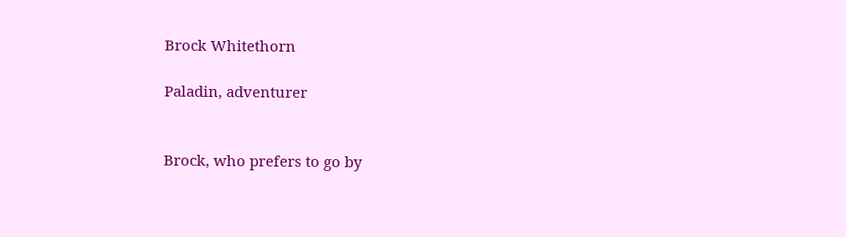Brock Whitethorn

Paladin, adventurer


Brock, who prefers to go by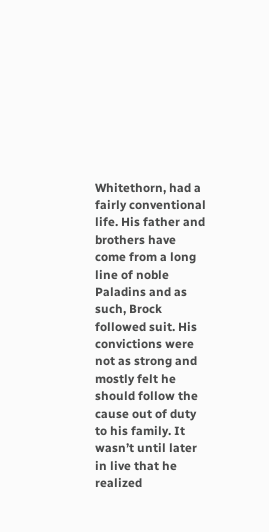Whitethorn, had a fairly conventional life. His father and brothers have come from a long line of noble Paladins and as such, Brock followed suit. His convictions were not as strong and mostly felt he should follow the cause out of duty to his family. It wasn’t until later in live that he realized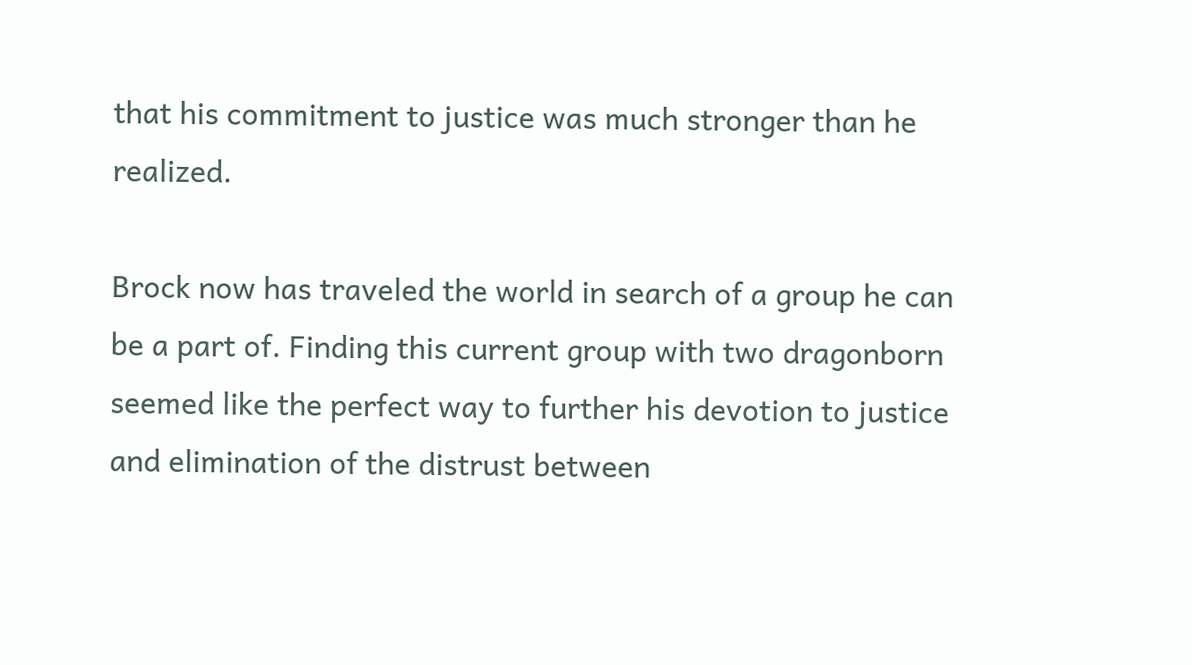that his commitment to justice was much stronger than he realized.

Brock now has traveled the world in search of a group he can be a part of. Finding this current group with two dragonborn seemed like the perfect way to further his devotion to justice and elimination of the distrust between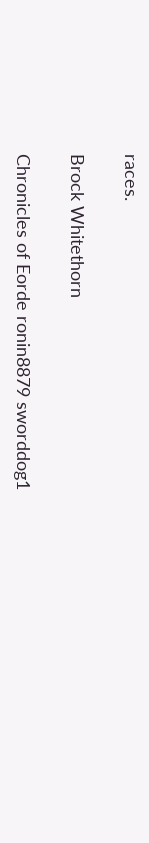races.

Brock Whitethorn

Chronicles of Eorde ronin8879 sworddog1